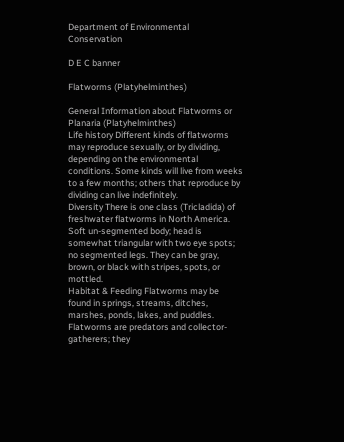Department of Environmental Conservation

D E C banner

Flatworms (Platyhelminthes)

General Information about Flatworms or Planaria (Platyhelminthes)
Life history Different kinds of flatworms may reproduce sexually, or by dividing, depending on the environmental conditions. Some kinds will live from weeks to a few months; others that reproduce by dividing can live indefinitely.
Diversity There is one class (Tricladida) of freshwater flatworms in North America.
Soft un-segmented body; head is somewhat triangular with two eye spots; no segmented legs. They can be gray, brown, or black with stripes, spots, or mottled.
Habitat & Feeding Flatworms may be found in springs, streams, ditches, marshes, ponds, lakes, and puddles. Flatworms are predators and collector-gatherers; they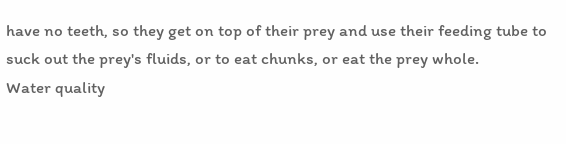have no teeth, so they get on top of their prey and use their feeding tube to suck out the prey's fluids, or to eat chunks, or eat the prey whole.
Water quality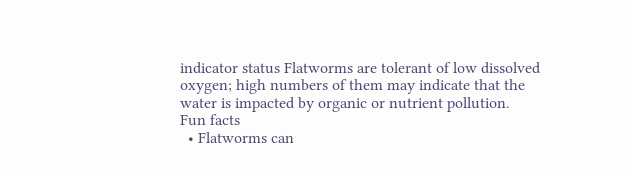indicator status Flatworms are tolerant of low dissolved oxygen; high numbers of them may indicate that the water is impacted by organic or nutrient pollution.
Fun facts
  • Flatworms can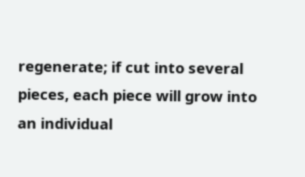regenerate; if cut into several pieces, each piece will grow into an individual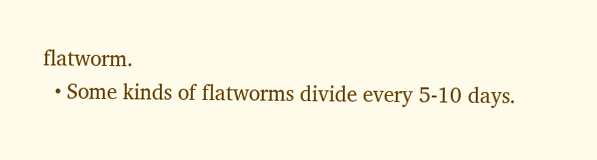flatworm.
  • Some kinds of flatworms divide every 5-10 days.